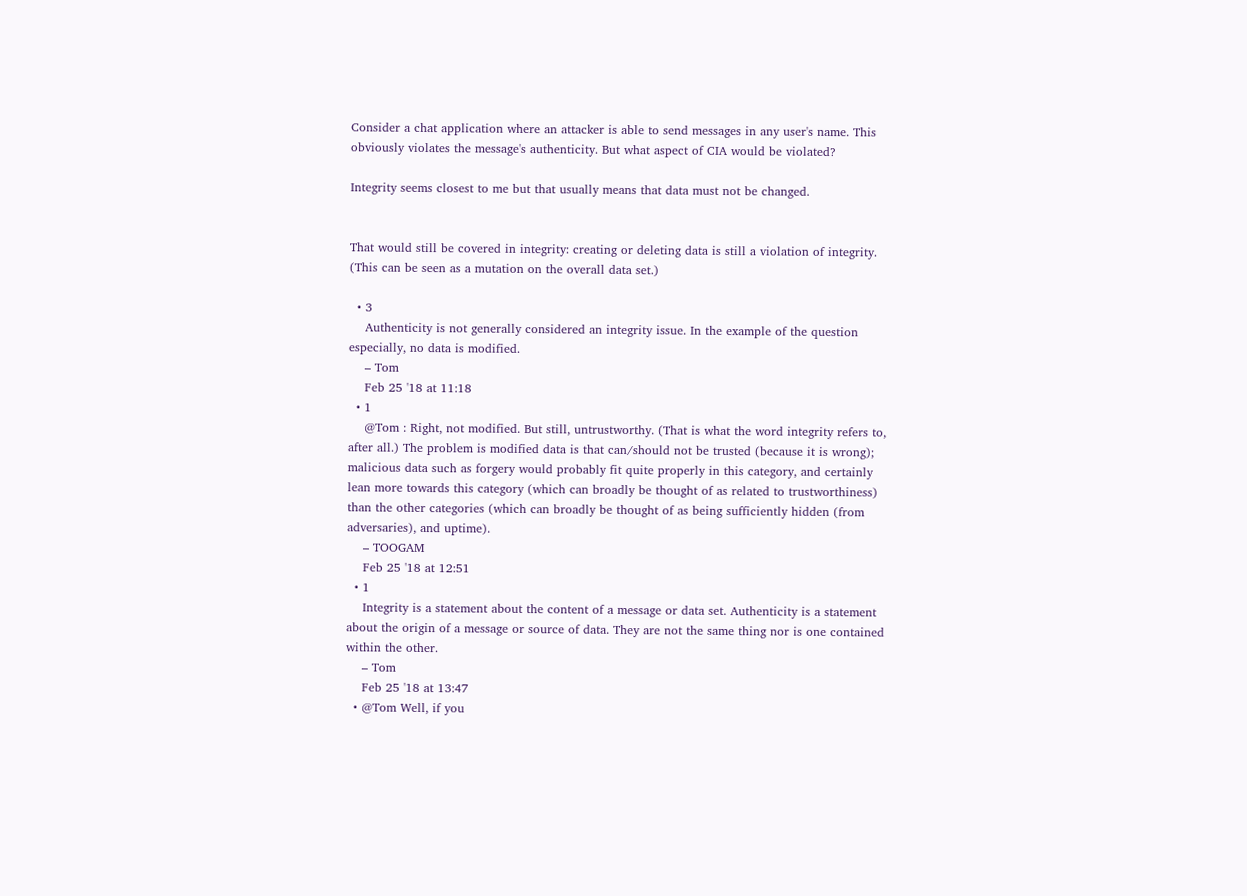Consider a chat application where an attacker is able to send messages in any user's name. This obviously violates the message's authenticity. But what aspect of CIA would be violated?

Integrity seems closest to me but that usually means that data must not be changed.


That would still be covered in integrity: creating or deleting data is still a violation of integrity. (This can be seen as a mutation on the overall data set.)

  • 3
    Authenticity is not generally considered an integrity issue. In the example of the question especially, no data is modified.
    – Tom
    Feb 25 '18 at 11:18
  • 1
    @Tom : Right, not modified. But still, untrustworthy. (That is what the word integrity refers to, after all.) The problem is modified data is that can/should not be trusted (because it is wrong); malicious data such as forgery would probably fit quite properly in this category, and certainly lean more towards this category (which can broadly be thought of as related to trustworthiness) than the other categories (which can broadly be thought of as being sufficiently hidden (from adversaries), and uptime).
    – TOOGAM
    Feb 25 '18 at 12:51
  • 1
    Integrity is a statement about the content of a message or data set. Authenticity is a statement about the origin of a message or source of data. They are not the same thing nor is one contained within the other.
    – Tom
    Feb 25 '18 at 13:47
  • @Tom Well, if you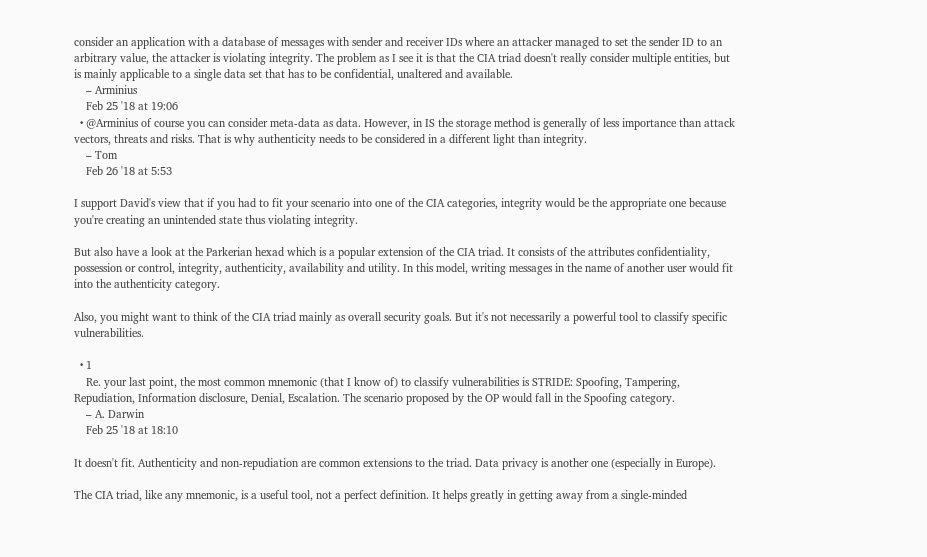consider an application with a database of messages with sender and receiver IDs where an attacker managed to set the sender ID to an arbitrary value, the attacker is violating integrity. The problem as I see it is that the CIA triad doesn't really consider multiple entities, but is mainly applicable to a single data set that has to be confidential, unaltered and available.
    – Arminius
    Feb 25 '18 at 19:06
  • @Arminius of course you can consider meta-data as data. However, in IS the storage method is generally of less importance than attack vectors, threats and risks. That is why authenticity needs to be considered in a different light than integrity.
    – Tom
    Feb 26 '18 at 5:53

I support David's view that if you had to fit your scenario into one of the CIA categories, integrity would be the appropriate one because you're creating an unintended state thus violating integrity.

But also have a look at the Parkerian hexad which is a popular extension of the CIA triad. It consists of the attributes confidentiality, possession or control, integrity, authenticity, availability and utility. In this model, writing messages in the name of another user would fit into the authenticity category.

Also, you might want to think of the CIA triad mainly as overall security goals. But it's not necessarily a powerful tool to classify specific vulnerabilities.

  • 1
    Re. your last point, the most common mnemonic (that I know of) to classify vulnerabilities is STRIDE: Spoofing, Tampering, Repudiation, Information disclosure, Denial, Escalation. The scenario proposed by the OP would fall in the Spoofing category.
    – A. Darwin
    Feb 25 '18 at 18:10

It doesn't fit. Authenticity and non-repudiation are common extensions to the triad. Data privacy is another one (especially in Europe).

The CIA triad, like any mnemonic, is a useful tool, not a perfect definition. It helps greatly in getting away from a single-minded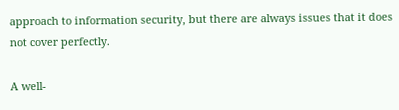approach to information security, but there are always issues that it does not cover perfectly.

A well-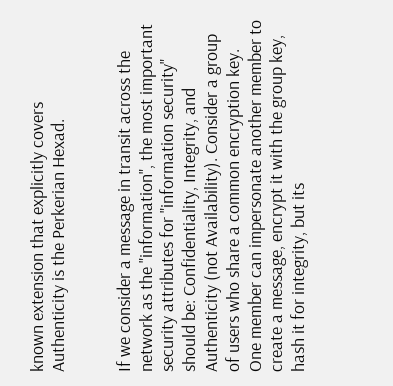known extension that explicitly covers Authenticity is the Perkerian Hexad.


If we consider a message in transit across the network as the "information", the most important security attributes for "information security" should be: Confidentiality, Integrity, and Authenticity (not Availability). Consider a group of users who share a common encryption key. One member can impersonate another member to create a message, encrypt it with the group key, hash it for integrity, but its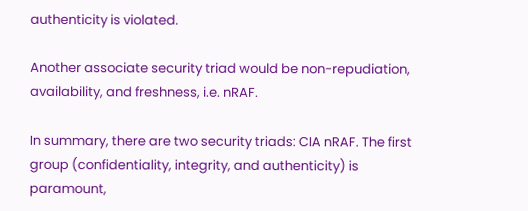authenticity is violated.

Another associate security triad would be non-repudiation, availability, and freshness, i.e. nRAF.

In summary, there are two security triads: CIA nRAF. The first group (confidentiality, integrity, and authenticity) is paramount,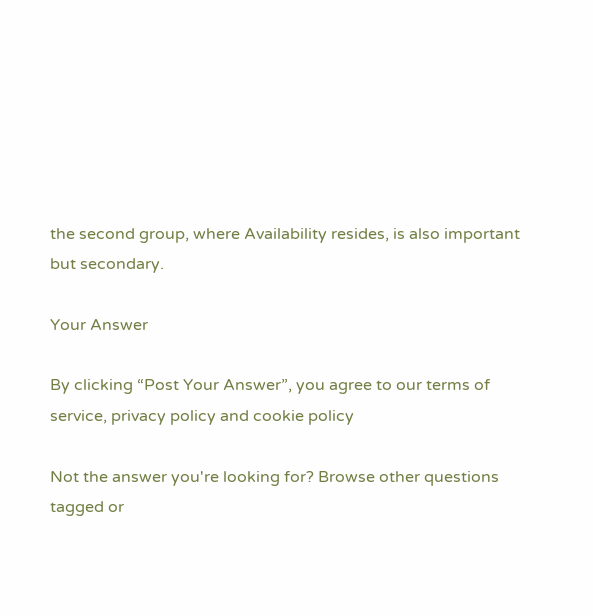the second group, where Availability resides, is also important but secondary.

Your Answer

By clicking “Post Your Answer”, you agree to our terms of service, privacy policy and cookie policy

Not the answer you're looking for? Browse other questions tagged or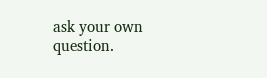ask your own question.